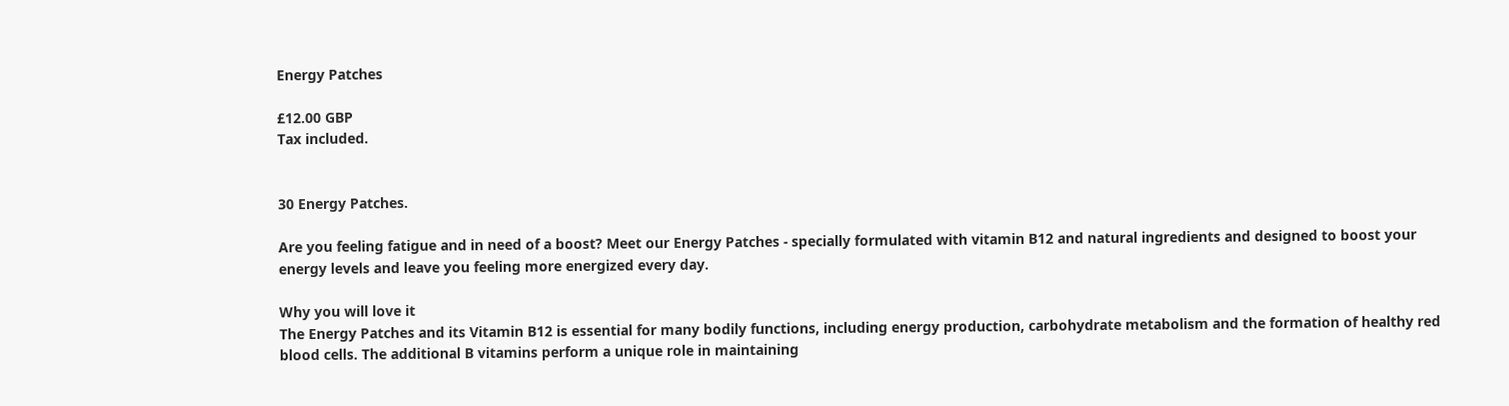Energy Patches

£12.00 GBP
Tax included.


30 Energy Patches.

Are you feeling fatigue and in need of a boost? Meet our Energy Patches - specially formulated with vitamin B12 and natural ingredients and designed to boost your energy levels and leave you feeling more energized every day.

Why you will love it
The Energy Patches and its Vitamin B12 is essential for many bodily functions, including energy production, carbohydrate metabolism and the formation of healthy red blood cells. The additional B vitamins perform a unique role in maintaining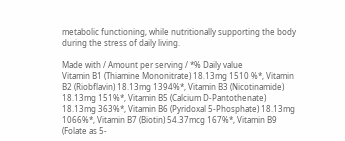metabolic functioning, while nutritionally supporting the body during the stress of daily living.

Made with / Amount per serving / *% Daily value
Vitamin B1 (Thiamine Mononitrate) 18.13mg 1510 %*, Vitamin B2 (Riobflavin) 18.13mg 1394%*, Vitamin B3 (Nicotinamide) 18.13mg 151%*, Vitamin B5 (Calcium D-Pantothenate) 18.13mg 363%*, Vitamin B6 (Pyridoxal 5-Phosphate) 18.13mg 1066%*, Vitamin B7 (Biotin) 54.37mcg 167%*, Vitamin B9 (Folate as 5-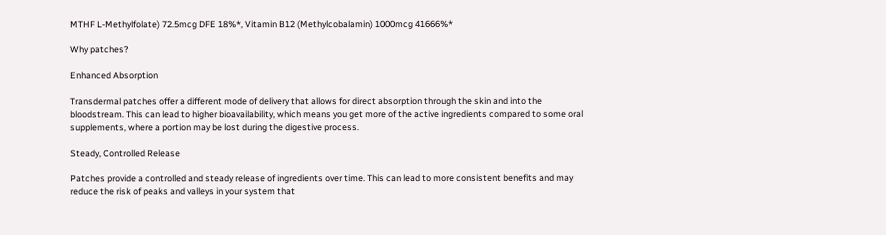MTHF L-Methylfolate) 72.5mcg DFE 18%*, Vitamin B12 (Methylcobalamin) 1000mcg 41666%*

Why patches?

Enhanced Absorption

Transdermal patches offer a different mode of delivery that allows for direct absorption through the skin and into the bloodstream. This can lead to higher bioavailability, which means you get more of the active ingredients compared to some oral supplements, where a portion may be lost during the digestive process.

Steady, Controlled Release

Patches provide a controlled and steady release of ingredients over time. This can lead to more consistent benefits and may reduce the risk of peaks and valleys in your system that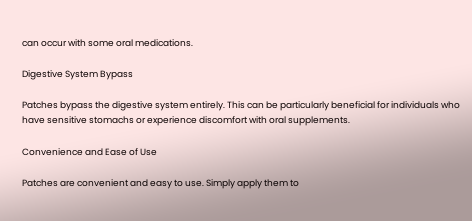can occur with some oral medications.

Digestive System Bypass

Patches bypass the digestive system entirely. This can be particularly beneficial for individuals who have sensitive stomachs or experience discomfort with oral supplements.

Convenience and Ease of Use

Patches are convenient and easy to use. Simply apply them to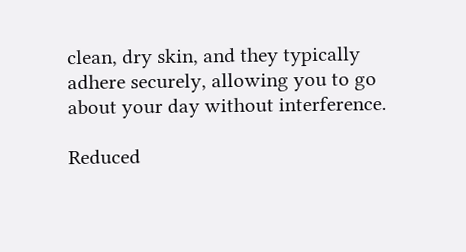clean, dry skin, and they typically adhere securely, allowing you to go about your day without interference.

Reduced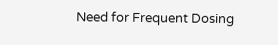Need for Frequent Dosing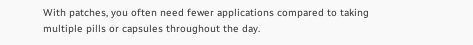With patches, you often need fewer applications compared to taking multiple pills or capsules throughout the day.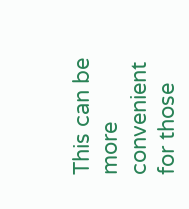This can be more convenient for those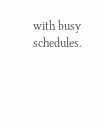with busy schedules.